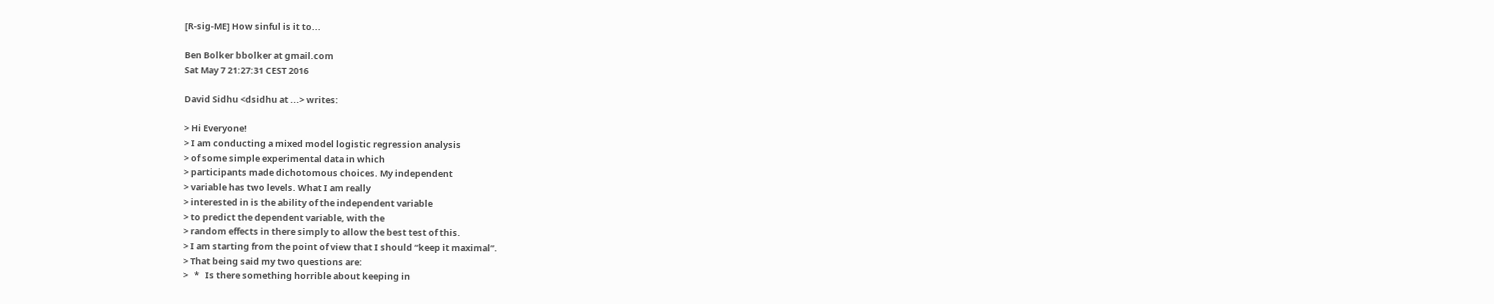[R-sig-ME] How sinful is it to...

Ben Bolker bbolker at gmail.com
Sat May 7 21:27:31 CEST 2016

David Sidhu <dsidhu at ...> writes:

> Hi Everyone!
> I am conducting a mixed model logistic regression analysis
> of some simple experimental data in which
> participants made dichotomous choices. My independent
> variable has two levels. What I am really
> interested in is the ability of the independent variable
> to predict the dependent variable, with the
> random effects in there simply to allow the best test of this.
> I am starting from the point of view that I should “keep it maximal”.
> That being said my two questions are:
>   *   Is there something horrible about keeping in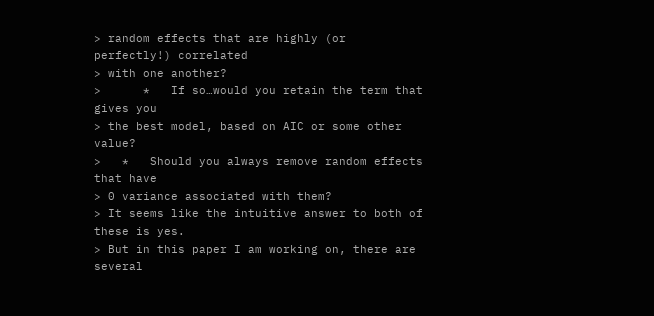> random effects that are highly (or perfectly!) correlated
> with one another?
>      *   If so…would you retain the term that gives you
> the best model, based on AIC or some other value?
>   *   Should you always remove random effects that have
> 0 variance associated with them?
> It seems like the intuitive answer to both of these is yes.
> But in this paper I am working on, there are several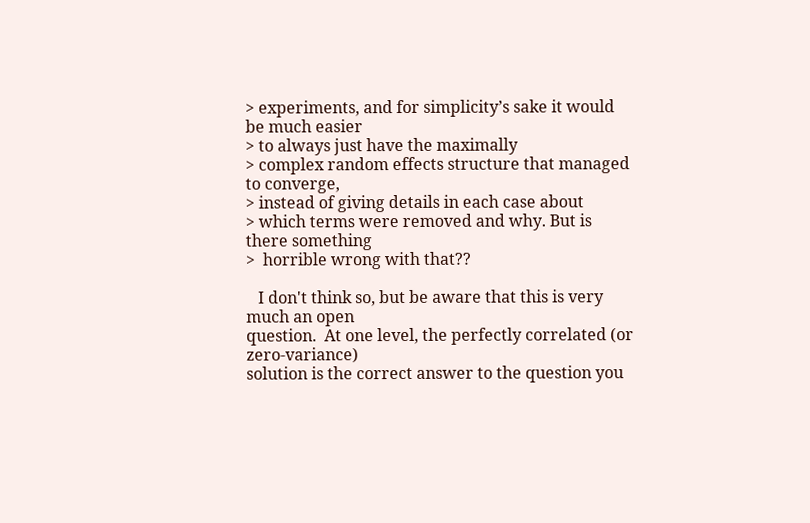> experiments, and for simplicity’s sake it would be much easier
> to always just have the maximally
> complex random effects structure that managed to converge,
> instead of giving details in each case about
> which terms were removed and why. But is there something
>  horrible wrong with that??

   I don't think so, but be aware that this is very much an open
question.  At one level, the perfectly correlated (or zero-variance)
solution is the correct answer to the question you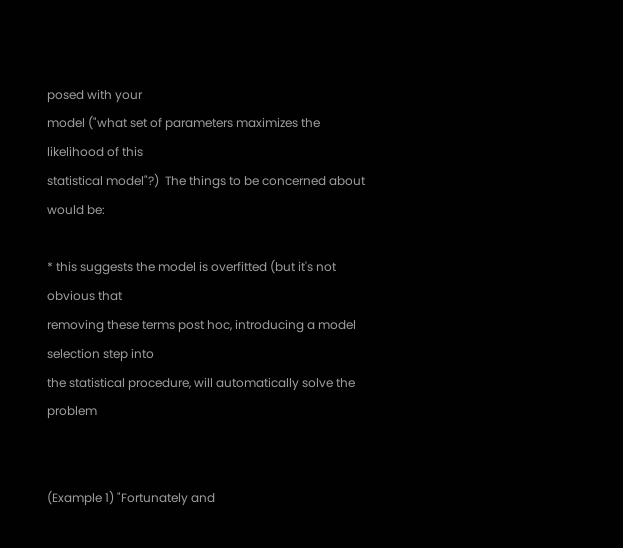posed with your
model ("what set of parameters maximizes the likelihood of this
statistical model"?)  The things to be concerned about would be:

* this suggests the model is overfitted (but it's not obvious that
removing these terms post hoc, introducing a model selection step into
the statistical procedure, will automatically solve the problem


(Example 1) "Fortunately and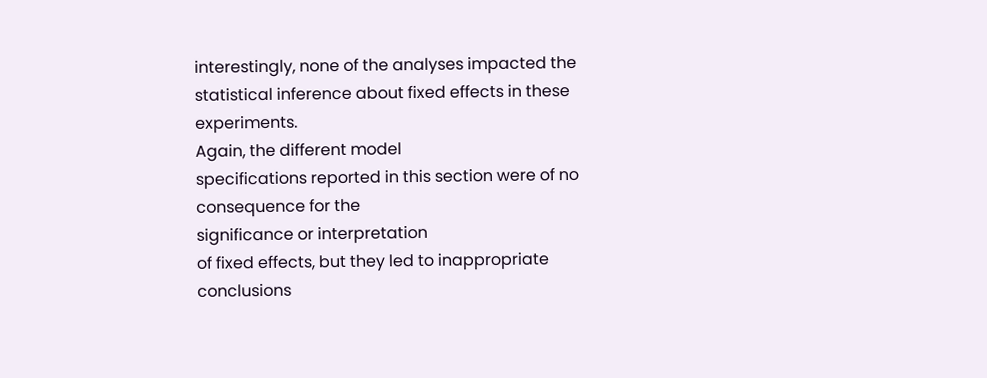interestingly, none of the analyses impacted the
statistical inference about fixed effects in these experiments.
Again, the different model
specifications reported in this section were of no consequence for the
significance or interpretation
of fixed effects, but they led to inappropriate conclusions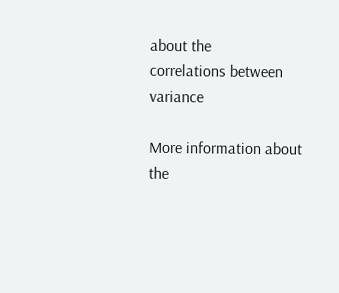about the
correlations between variance

More information about the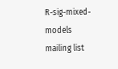R-sig-mixed-models mailing list